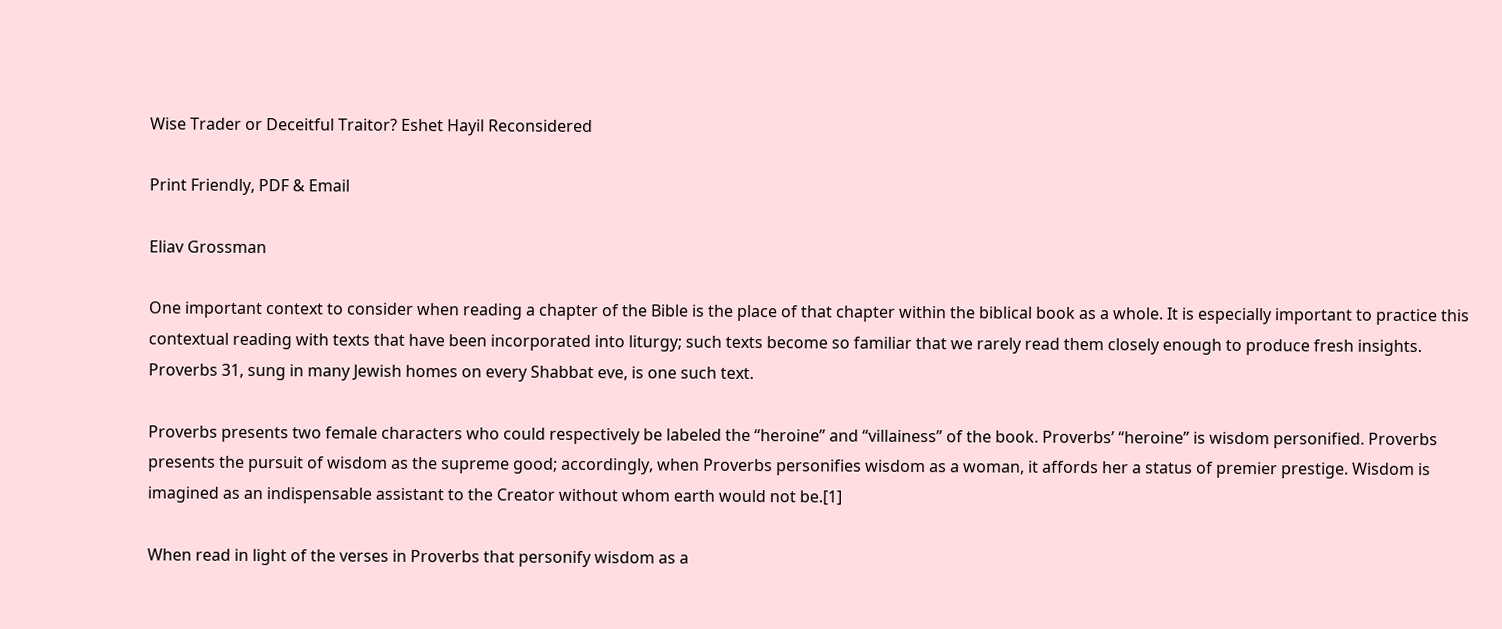Wise Trader or Deceitful Traitor? Eshet Hayil Reconsidered

Print Friendly, PDF & Email

Eliav Grossman

One important context to consider when reading a chapter of the Bible is the place of that chapter within the biblical book as a whole. It is especially important to practice this contextual reading with texts that have been incorporated into liturgy; such texts become so familiar that we rarely read them closely enough to produce fresh insights. Proverbs 31, sung in many Jewish homes on every Shabbat eve, is one such text.

Proverbs presents two female characters who could respectively be labeled the “heroine” and “villainess” of the book. Proverbs’ “heroine” is wisdom personified. Proverbs presents the pursuit of wisdom as the supreme good; accordingly, when Proverbs personifies wisdom as a woman, it affords her a status of premier prestige. Wisdom is imagined as an indispensable assistant to the Creator without whom earth would not be.[1]

When read in light of the verses in Proverbs that personify wisdom as a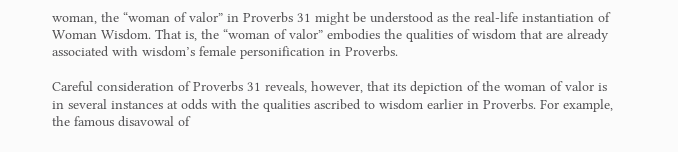woman, the “woman of valor” in Proverbs 31 might be understood as the real-life instantiation of Woman Wisdom. That is, the “woman of valor” embodies the qualities of wisdom that are already associated with wisdom’s female personification in Proverbs.

Careful consideration of Proverbs 31 reveals, however, that its depiction of the woman of valor is in several instances at odds with the qualities ascribed to wisdom earlier in Proverbs. For example, the famous disavowal of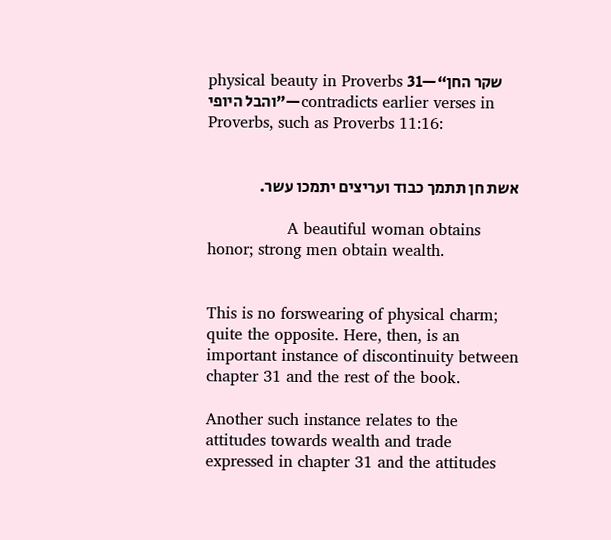physical beauty in Proverbs 31—“שקר החן והבל היופי”—contradicts earlier verses in Proverbs, such as Proverbs 11:16:


אשת חן תתמך כבוד ועריצים יתמכו עשר.

                A beautiful woman obtains honor; strong men obtain wealth.


This is no forswearing of physical charm; quite the opposite. Here, then, is an important instance of discontinuity between chapter 31 and the rest of the book.

Another such instance relates to the attitudes towards wealth and trade expressed in chapter 31 and the attitudes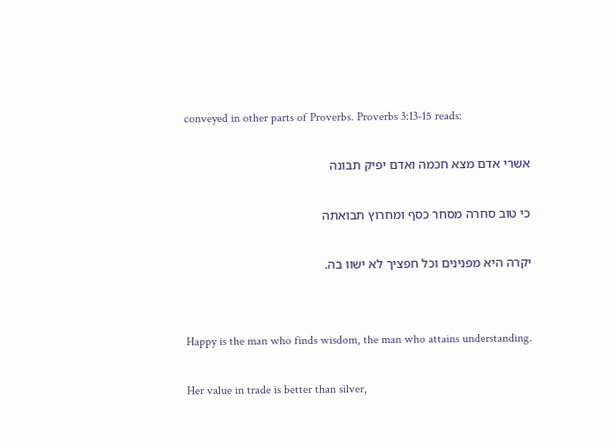conveyed in other parts of Proverbs. Proverbs 3:13-15 reads:

אשרי אדם מצא חכמה ואדם יפיק תבונה

כי טוב סחרה מסחר כסף ומחרוץ תבואתה

יקרה היא מפנינים וכל חפציך לא ישוו בה.


Happy is the man who finds wisdom, the man who attains understanding.

Her value in trade is better than silver,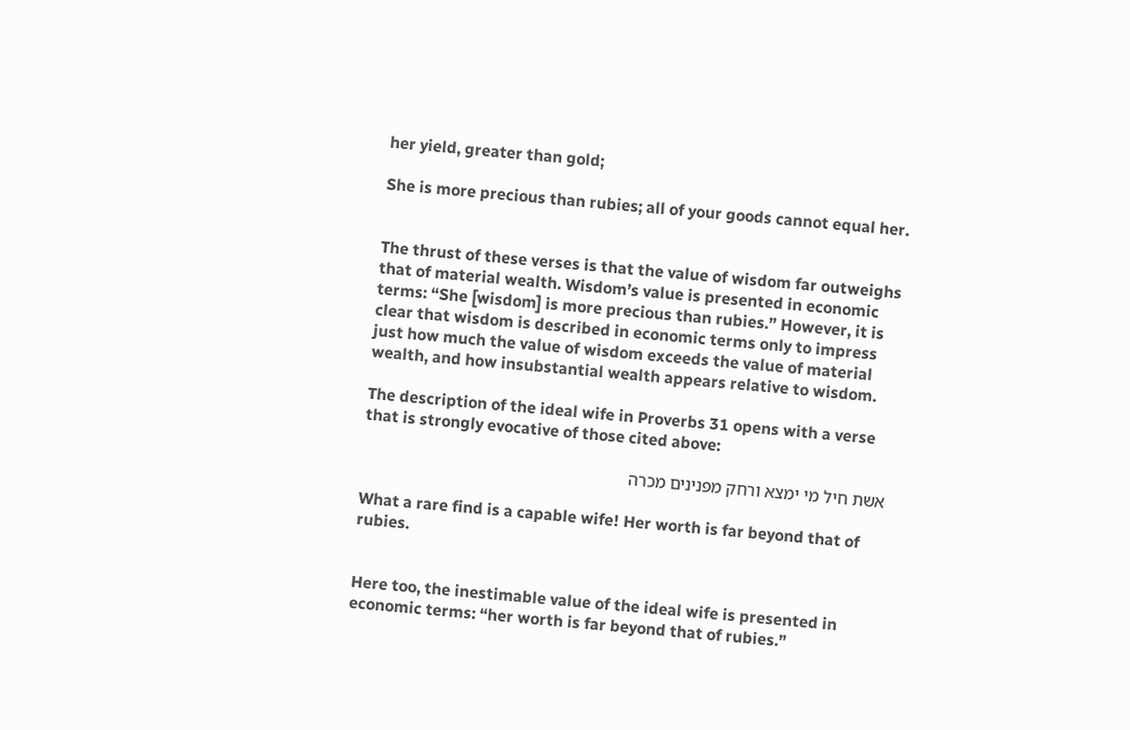her yield, greater than gold;

She is more precious than rubies; all of your goods cannot equal her.


The thrust of these verses is that the value of wisdom far outweighs that of material wealth. Wisdom’s value is presented in economic terms: “She [wisdom] is more precious than rubies.” However, it is clear that wisdom is described in economic terms only to impress just how much the value of wisdom exceeds the value of material wealth, and how insubstantial wealth appears relative to wisdom.

The description of the ideal wife in Proverbs 31 opens with a verse that is strongly evocative of those cited above:

אשת חיל מי ימצא ורחק מפנינים מכרה

What a rare find is a capable wife! Her worth is far beyond that of rubies.


Here too, the inestimable value of the ideal wife is presented in economic terms: “her worth is far beyond that of rubies.”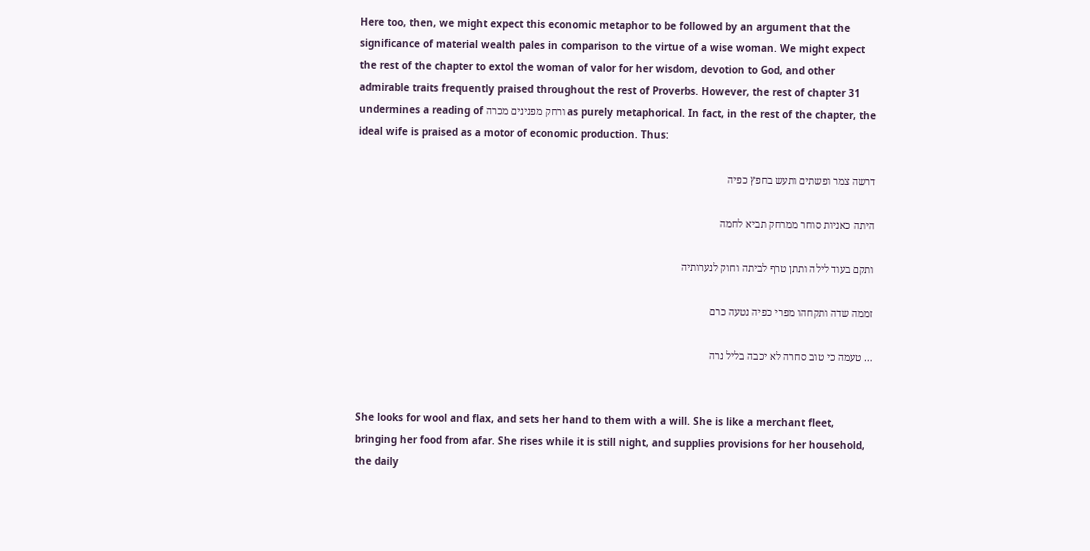Here too, then, we might expect this economic metaphor to be followed by an argument that the significance of material wealth pales in comparison to the virtue of a wise woman. We might expect the rest of the chapter to extol the woman of valor for her wisdom, devotion to God, and other admirable traits frequently praised throughout the rest of Proverbs. However, the rest of chapter 31 undermines a reading of ורחק מפנינים מכרה as purely metaphorical. In fact, in the rest of the chapter, the ideal wife is praised as a motor of economic production. Thus:

דרשה צמר ופשתים ותעש בחפץ כפיה

היתה כאניות סוחר ממרחק תביא לחמה

ותקם בעוד לילה ותתן טרף לביתה וחוק לנערותיה

זממה שדה ותקחהו מפרי כפיה נטעה כרם

… טעמה כי טוב סחרה לא יכבה בליל נרה


She looks for wool and flax, and sets her hand to them with a will. She is like a merchant fleet, bringing her food from afar. She rises while it is still night, and supplies provisions for her household, the daily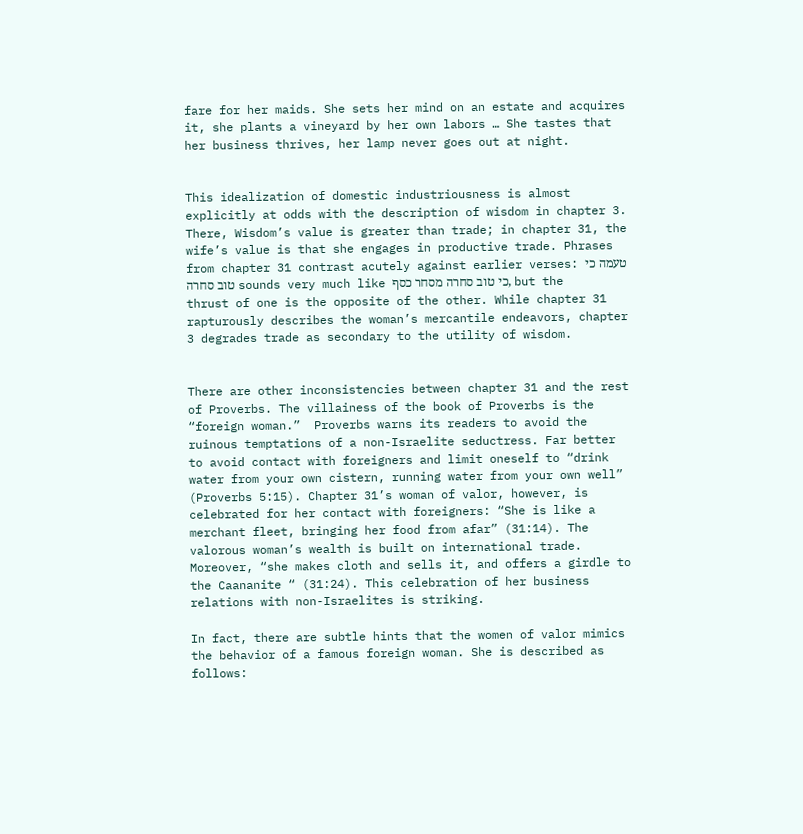fare for her maids. She sets her mind on an estate and acquires it, she plants a vineyard by her own labors … She tastes that her business thrives, her lamp never goes out at night.


This idealization of domestic industriousness is almost explicitly at odds with the description of wisdom in chapter 3. There, Wisdom’s value is greater than trade; in chapter 31, the wife’s value is that she engages in productive trade. Phrases from chapter 31 contrast acutely against earlier verses: טעמה כי טוב סחרה sounds very much like כי טוב סחרה מסחר כסף, but the thrust of one is the opposite of the other. While chapter 31 rapturously describes the woman’s mercantile endeavors, chapter 3 degrades trade as secondary to the utility of wisdom.


There are other inconsistencies between chapter 31 and the rest of Proverbs. The villainess of the book of Proverbs is the “foreign woman.”  Proverbs warns its readers to avoid the ruinous temptations of a non-Israelite seductress. Far better to avoid contact with foreigners and limit oneself to “drink water from your own cistern, running water from your own well” (Proverbs 5:15). Chapter 31’s woman of valor, however, is celebrated for her contact with foreigners: “She is like a merchant fleet, bringing her food from afar” (31:14). The valorous woman’s wealth is built on international trade. Moreover, “she makes cloth and sells it, and offers a girdle to the Caananite “ (31:24). This celebration of her business relations with non-Israelites is striking.

In fact, there are subtle hints that the women of valor mimics the behavior of a famous foreign woman. She is described as follows: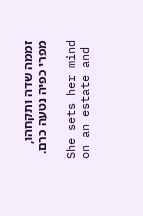זממה שדה ותקחהו, מפרי כפיה נטעה כרם.

She sets her mind on an estate and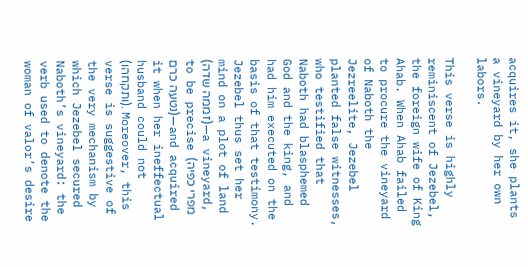acquires it, she plants a vineyard by her own labors.

This verse is highly reminiscent of Jezebel, the foreign wife of King Ahab. When Ahab failed to procure the vineyard of Naboth the Jezreelite, Jezebel planted false witnesses, who testified that Naboth had blasphemed God and the king, and had him executed on the basis of that testimony. Jezebel thus set her mind on a plot of land (זממה שדה)—a vineyard, to be precise (מפרי כפיה נטעה כרם)—and acquired it when her ineffectual husband could not (ותקחהו). Moreover, this verse is suggestive of the very mechanism by which Jezebel secured Naboth’s vineyard: the verb used to denote the woman of valor’s desire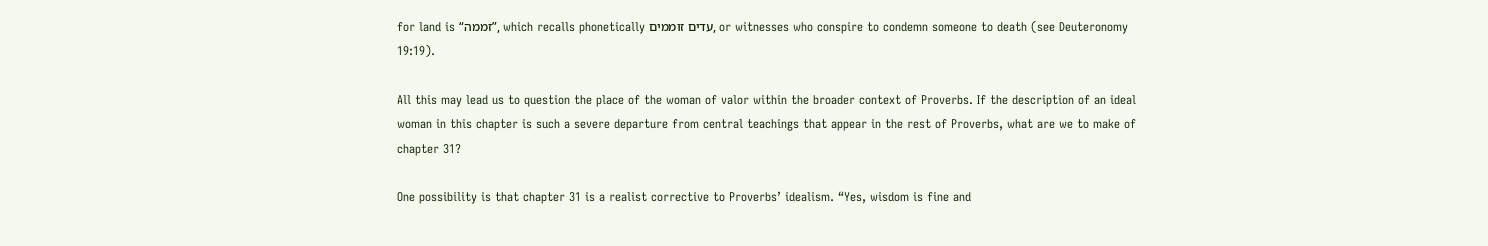for land is “זממה”, which recalls phonetically עדים זוממים, or witnesses who conspire to condemn someone to death (see Deuteronomy 19:19).

All this may lead us to question the place of the woman of valor within the broader context of Proverbs. If the description of an ideal woman in this chapter is such a severe departure from central teachings that appear in the rest of Proverbs, what are we to make of chapter 31?

One possibility is that chapter 31 is a realist corrective to Proverbs’ idealism. “Yes, wisdom is fine and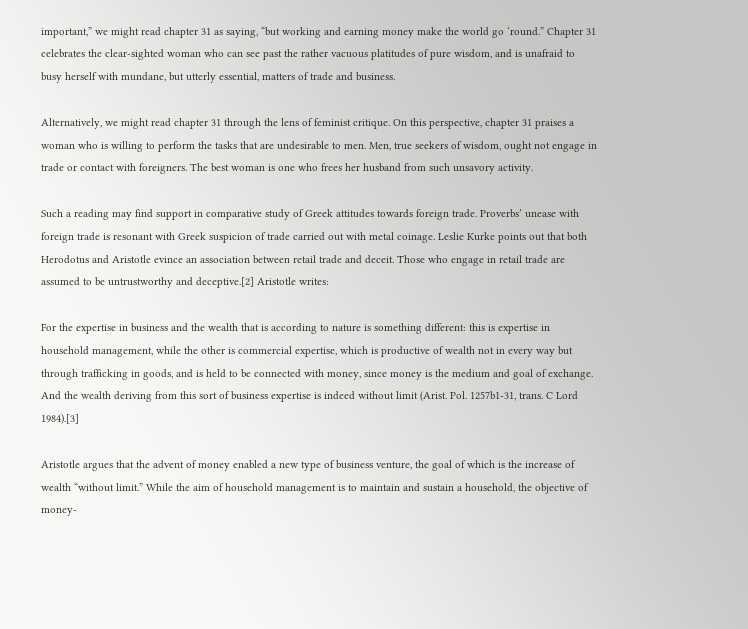important,” we might read chapter 31 as saying, “but working and earning money make the world go ‘round.” Chapter 31 celebrates the clear-sighted woman who can see past the rather vacuous platitudes of pure wisdom, and is unafraid to busy herself with mundane, but utterly essential, matters of trade and business.

Alternatively, we might read chapter 31 through the lens of feminist critique. On this perspective, chapter 31 praises a woman who is willing to perform the tasks that are undesirable to men. Men, true seekers of wisdom, ought not engage in trade or contact with foreigners. The best woman is one who frees her husband from such unsavory activity.

Such a reading may find support in comparative study of Greek attitudes towards foreign trade. Proverbs’ unease with foreign trade is resonant with Greek suspicion of trade carried out with metal coinage. Leslie Kurke points out that both Herodotus and Aristotle evince an association between retail trade and deceit. Those who engage in retail trade are assumed to be untrustworthy and deceptive.[2] Aristotle writes:

For the expertise in business and the wealth that is according to nature is something different: this is expertise in household management, while the other is commercial expertise, which is productive of wealth not in every way but through trafficking in goods, and is held to be connected with money, since money is the medium and goal of exchange. And the wealth deriving from this sort of business expertise is indeed without limit (Arist. Pol. 1257b1-31, trans. C Lord 1984).[3]

Aristotle argues that the advent of money enabled a new type of business venture, the goal of which is the increase of wealth “without limit.” While the aim of household management is to maintain and sustain a household, the objective of money-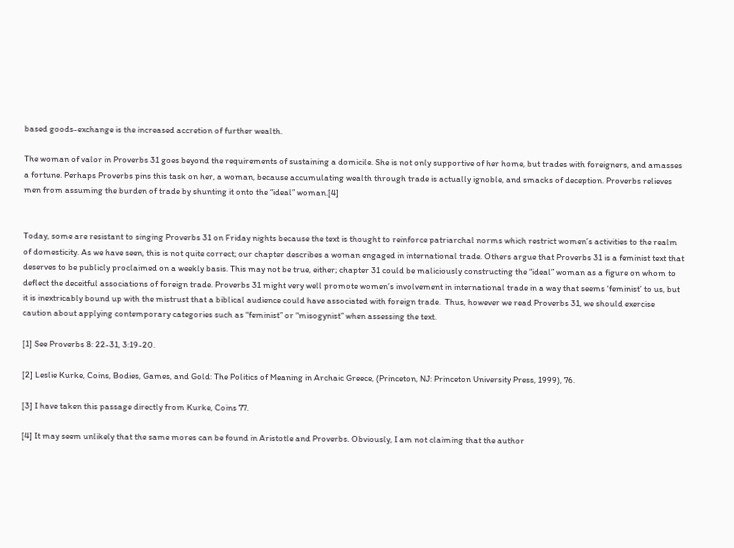based goods-exchange is the increased accretion of further wealth.

The woman of valor in Proverbs 31 goes beyond the requirements of sustaining a domicile. She is not only supportive of her home, but trades with foreigners, and amasses a fortune. Perhaps Proverbs pins this task on her, a woman, because accumulating wealth through trade is actually ignoble, and smacks of deception. Proverbs relieves men from assuming the burden of trade by shunting it onto the “ideal” woman.[4]


Today, some are resistant to singing Proverbs 31 on Friday nights because the text is thought to reinforce patriarchal norms which restrict women’s activities to the realm of domesticity. As we have seen, this is not quite correct; our chapter describes a woman engaged in international trade. Others argue that Proverbs 31 is a feminist text that deserves to be publicly proclaimed on a weekly basis. This may not be true, either; chapter 31 could be maliciously constructing the “ideal” woman as a figure on whom to deflect the deceitful associations of foreign trade. Proverbs 31 might very well promote women’s involvement in international trade in a way that seems ‘feminist’ to us, but it is inextricably bound up with the mistrust that a biblical audience could have associated with foreign trade.  Thus, however we read Proverbs 31, we should exercise caution about applying contemporary categories such as “feminist” or “misogynist” when assessing the text.

[1] See Proverbs 8: 22-31, 3:19-20.

[2] Leslie Kurke, Coins, Bodies, Games, and Gold: The Politics of Meaning in Archaic Greece, (Princeton, NJ: Princeton University Press, 1999), 76.

[3] I have taken this passage directly from Kurke, Coins 77.

[4] It may seem unlikely that the same mores can be found in Aristotle and Proverbs. Obviously, I am not claiming that the author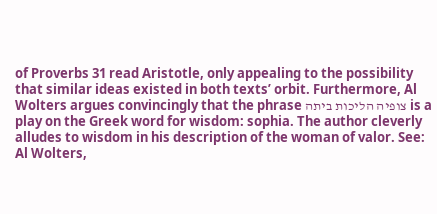of Proverbs 31 read Aristotle, only appealing to the possibility that similar ideas existed in both texts’ orbit. Furthermore, Al Wolters argues convincingly that the phrase צופיה הליכות ביתה is a play on the Greek word for wisdom: sophia. The author cleverly alludes to wisdom in his description of the woman of valor. See: Al Wolters,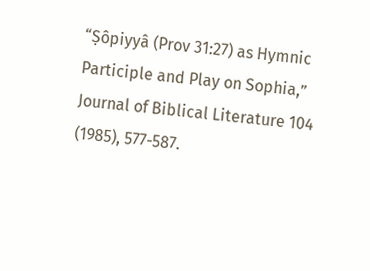“Ṣôpiyyâ (Prov 31:27) as Hymnic Participle and Play on Sophia,” Journal of Biblical Literature 104 (1985), 577-587.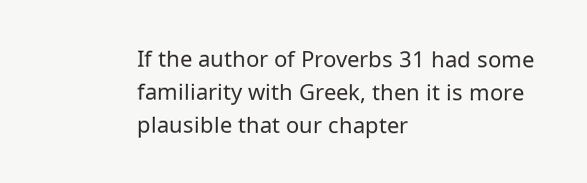If the author of Proverbs 31 had some familiarity with Greek, then it is more plausible that our chapter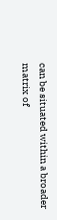can be situated within a broader matrix of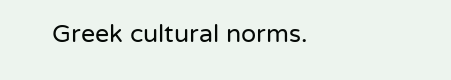Greek cultural norms.